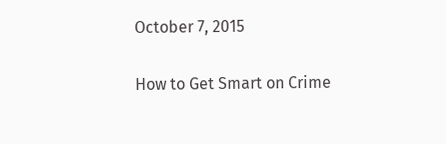October 7, 2015

How to Get Smart on Crime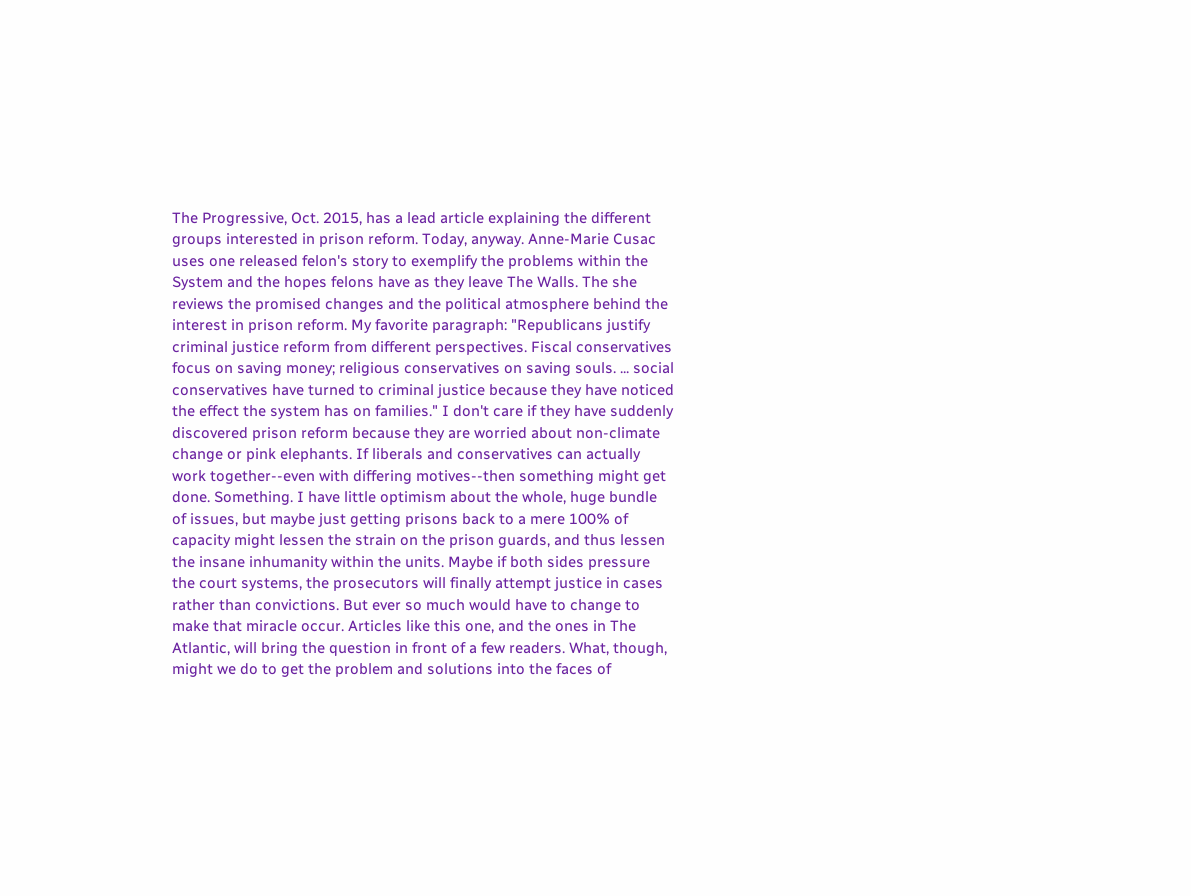The Progressive, Oct. 2015, has a lead article explaining the different groups interested in prison reform. Today, anyway. Anne-Marie Cusac uses one released felon's story to exemplify the problems within the System and the hopes felons have as they leave The Walls. The she reviews the promised changes and the political atmosphere behind the interest in prison reform. My favorite paragraph: "Republicans justify criminal justice reform from different perspectives. Fiscal conservatives focus on saving money; religious conservatives on saving souls. ... social conservatives have turned to criminal justice because they have noticed the effect the system has on families." I don't care if they have suddenly discovered prison reform because they are worried about non-climate change or pink elephants. If liberals and conservatives can actually work together--even with differing motives--then something might get done. Something. I have little optimism about the whole, huge bundle of issues, but maybe just getting prisons back to a mere 100% of capacity might lessen the strain on the prison guards, and thus lessen the insane inhumanity within the units. Maybe if both sides pressure the court systems, the prosecutors will finally attempt justice in cases rather than convictions. But ever so much would have to change to make that miracle occur. Articles like this one, and the ones in The Atlantic, will bring the question in front of a few readers. What, though, might we do to get the problem and solutions into the faces of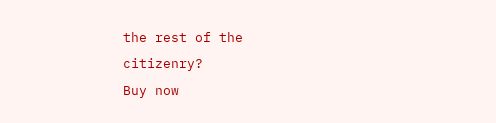the rest of the citizenry?
Buy now